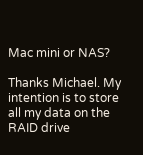Mac mini or NAS?

Thanks Michael. My intention is to store all my data on the RAID drive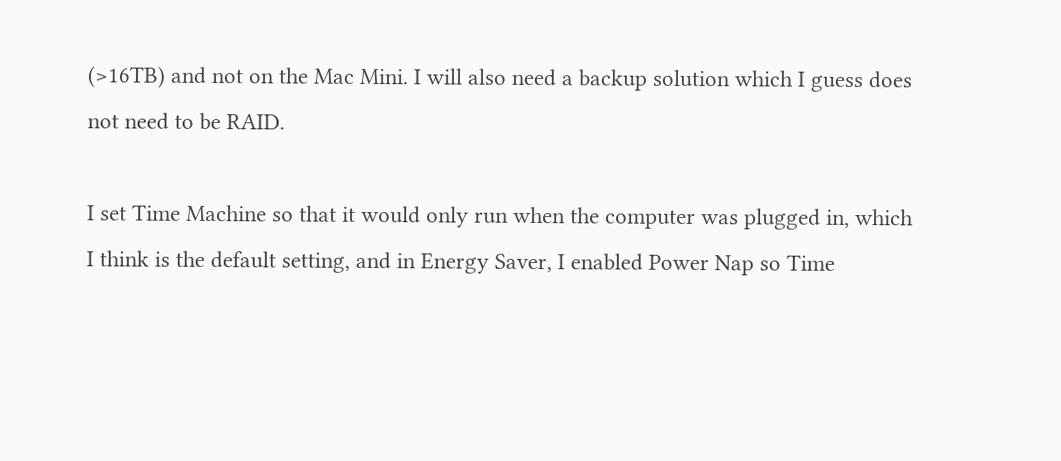(>16TB) and not on the Mac Mini. I will also need a backup solution which I guess does not need to be RAID.

I set Time Machine so that it would only run when the computer was plugged in, which I think is the default setting, and in Energy Saver, I enabled Power Nap so Time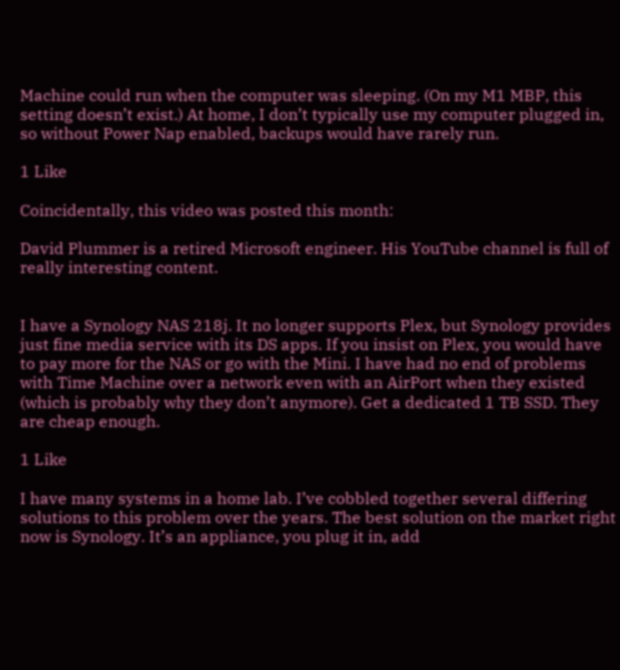Machine could run when the computer was sleeping. (On my M1 MBP, this setting doesn’t exist.) At home, I don’t typically use my computer plugged in, so without Power Nap enabled, backups would have rarely run.

1 Like

Coincidentally, this video was posted this month:

David Plummer is a retired Microsoft engineer. His YouTube channel is full of really interesting content.


I have a Synology NAS 218j. It no longer supports Plex, but Synology provides just fine media service with its DS apps. If you insist on Plex, you would have to pay more for the NAS or go with the Mini. I have had no end of problems with Time Machine over a network even with an AirPort when they existed (which is probably why they don’t anymore). Get a dedicated 1 TB SSD. They are cheap enough.

1 Like

I have many systems in a home lab. I’ve cobbled together several differing solutions to this problem over the years. The best solution on the market right now is Synology. It’s an appliance, you plug it in, add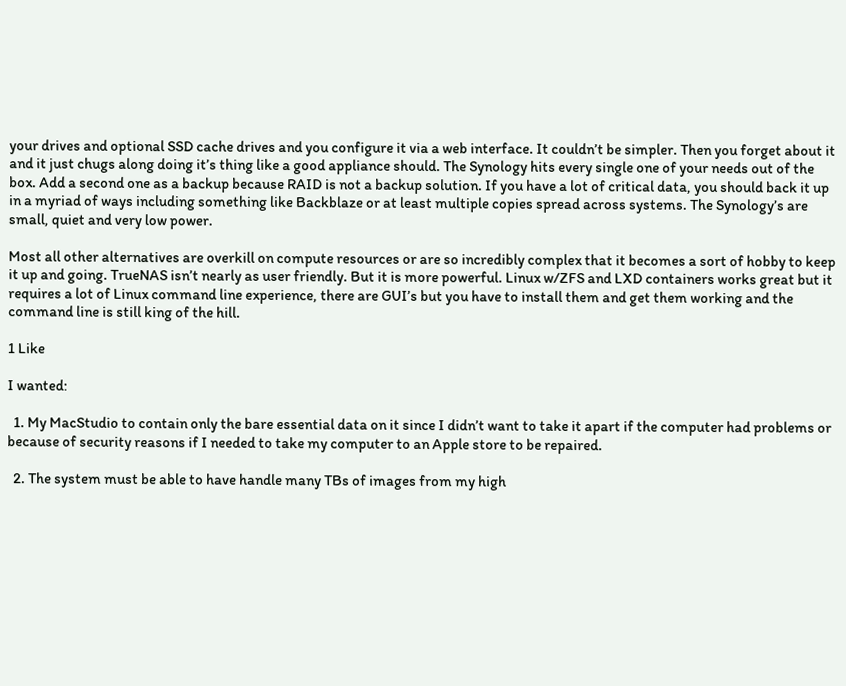your drives and optional SSD cache drives and you configure it via a web interface. It couldn’t be simpler. Then you forget about it and it just chugs along doing it’s thing like a good appliance should. The Synology hits every single one of your needs out of the box. Add a second one as a backup because RAID is not a backup solution. If you have a lot of critical data, you should back it up in a myriad of ways including something like Backblaze or at least multiple copies spread across systems. The Synology’s are small, quiet and very low power.

Most all other alternatives are overkill on compute resources or are so incredibly complex that it becomes a sort of hobby to keep it up and going. TrueNAS isn’t nearly as user friendly. But it is more powerful. Linux w/ZFS and LXD containers works great but it requires a lot of Linux command line experience, there are GUI’s but you have to install them and get them working and the command line is still king of the hill.

1 Like

I wanted:

  1. My MacStudio to contain only the bare essential data on it since I didn’t want to take it apart if the computer had problems or because of security reasons if I needed to take my computer to an Apple store to be repaired.

  2. The system must be able to have handle many TBs of images from my high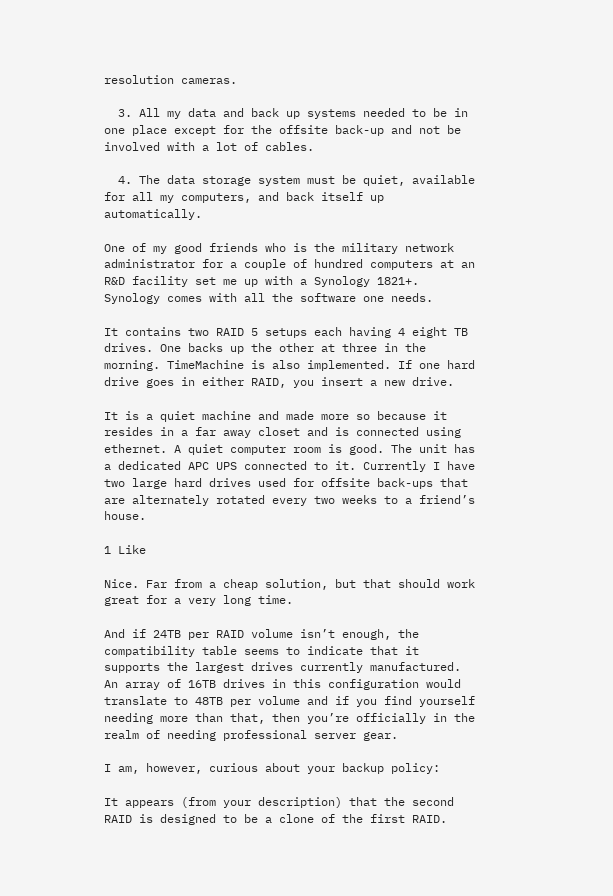resolution cameras.

  3. All my data and back up systems needed to be in one place except for the offsite back-up and not be involved with a lot of cables.

  4. The data storage system must be quiet, available for all my computers, and back itself up automatically.

One of my good friends who is the military network administrator for a couple of hundred computers at an R&D facility set me up with a Synology 1821+. Synology comes with all the software one needs.

It contains two RAID 5 setups each having 4 eight TB drives. One backs up the other at three in the morning. TimeMachine is also implemented. If one hard drive goes in either RAID, you insert a new drive.

It is a quiet machine and made more so because it resides in a far away closet and is connected using ethernet. A quiet computer room is good. The unit has a dedicated APC UPS connected to it. Currently I have two large hard drives used for offsite back-ups that are alternately rotated every two weeks to a friend’s house.

1 Like

Nice. Far from a cheap solution, but that should work great for a very long time.

And if 24TB per RAID volume isn’t enough, the compatibility table seems to indicate that it supports the largest drives currently manufactured. An array of 16TB drives in this configuration would translate to 48TB per volume and if you find yourself needing more than that, then you’re officially in the realm of needing professional server gear.

I am, however, curious about your backup policy:

It appears (from your description) that the second RAID is designed to be a clone of the first RAID.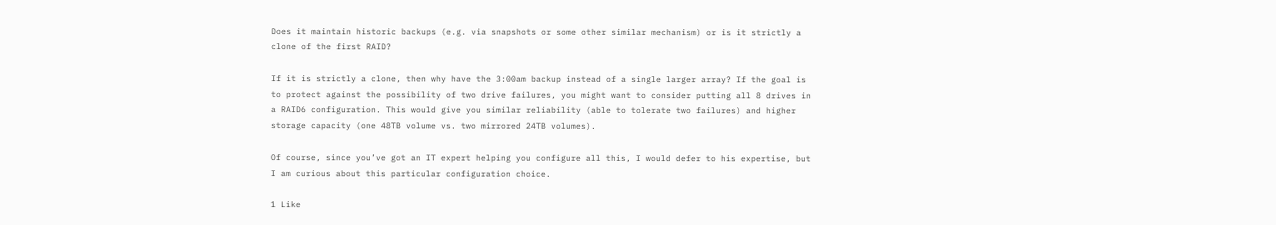Does it maintain historic backups (e.g. via snapshots or some other similar mechanism) or is it strictly a clone of the first RAID?

If it is strictly a clone, then why have the 3:00am backup instead of a single larger array? If the goal is to protect against the possibility of two drive failures, you might want to consider putting all 8 drives in a RAID6 configuration. This would give you similar reliability (able to tolerate two failures) and higher storage capacity (one 48TB volume vs. two mirrored 24TB volumes).

Of course, since you’ve got an IT expert helping you configure all this, I would defer to his expertise, but I am curious about this particular configuration choice.

1 Like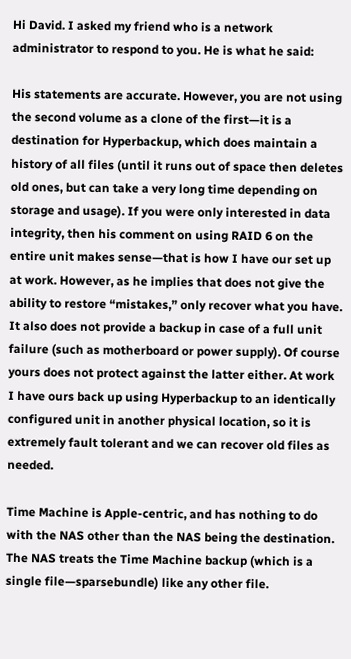Hi David. I asked my friend who is a network administrator to respond to you. He is what he said:

His statements are accurate. However, you are not using the second volume as a clone of the first—it is a destination for Hyperbackup, which does maintain a history of all files (until it runs out of space then deletes old ones, but can take a very long time depending on storage and usage). If you were only interested in data integrity, then his comment on using RAID 6 on the entire unit makes sense—that is how I have our set up at work. However, as he implies that does not give the ability to restore “mistakes,” only recover what you have. It also does not provide a backup in case of a full unit failure (such as motherboard or power supply). Of course yours does not protect against the latter either. At work I have ours back up using Hyperbackup to an identically configured unit in another physical location, so it is extremely fault tolerant and we can recover old files as needed.

Time Machine is Apple-centric, and has nothing to do with the NAS other than the NAS being the destination. The NAS treats the Time Machine backup (which is a single file—sparsebundle) like any other file.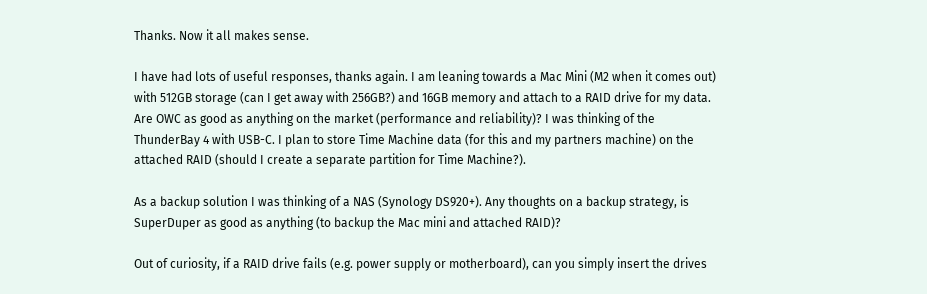Thanks. Now it all makes sense.

I have had lots of useful responses, thanks again. I am leaning towards a Mac Mini (M2 when it comes out) with 512GB storage (can I get away with 256GB?) and 16GB memory and attach to a RAID drive for my data. Are OWC as good as anything on the market (performance and reliability)? I was thinking of the ThunderBay 4 with USB-C. I plan to store Time Machine data (for this and my partners machine) on the attached RAID (should I create a separate partition for Time Machine?).

As a backup solution I was thinking of a NAS (Synology DS920+). Any thoughts on a backup strategy, is SuperDuper as good as anything (to backup the Mac mini and attached RAID)?

Out of curiosity, if a RAID drive fails (e.g. power supply or motherboard), can you simply insert the drives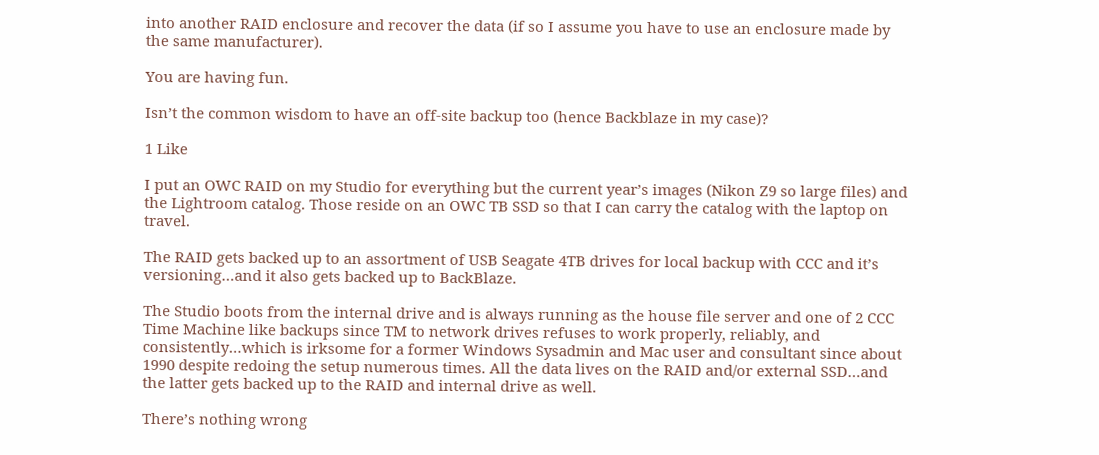into another RAID enclosure and recover the data (if so I assume you have to use an enclosure made by the same manufacturer).

You are having fun.

Isn’t the common wisdom to have an off-site backup too (hence Backblaze in my case)?

1 Like

I put an OWC RAID on my Studio for everything but the current year’s images (Nikon Z9 so large files) and the Lightroom catalog. Those reside on an OWC TB SSD so that I can carry the catalog with the laptop on travel.

The RAID gets backed up to an assortment of USB Seagate 4TB drives for local backup with CCC and it’s versioning…and it also gets backed up to BackBlaze.

The Studio boots from the internal drive and is always running as the house file server and one of 2 CCC Time Machine like backups since TM to network drives refuses to work properly, reliably, and consistently…which is irksome for a former Windows Sysadmin and Mac user and consultant since about 1990 despite redoing the setup numerous times. All the data lives on the RAID and/or external SSD…and the latter gets backed up to the RAID and internal drive as well.

There’s nothing wrong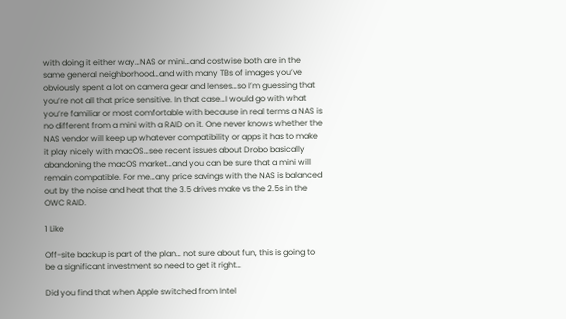with doing it either way…NAS or mini…and costwise both are in the same general neighborhood…and with many TBs of images you’ve obviously spent a lot on camera gear and lenses…so I’m guessing that you’re not all that price sensitive. In that case…I would go with what you’re familiar or most comfortable with because in real terms a NAS is no different from a mini with a RAID on it. One never knows whether the NAS vendor will keep up whatever compatibility or apps it has to make it play nicely with macOS…see recent issues about Drobo basically abandoning the macOS market…and you can be sure that a mini will remain compatible. For me…any price savings with the NAS is balanced out by the noise and heat that the 3.5 drives make vs the 2.5s in the OWC RAID.

1 Like

Off-site backup is part of the plan… not sure about fun, this is going to be a significant investment so need to get it right…

Did you find that when Apple switched from Intel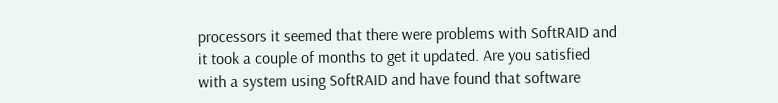processors it seemed that there were problems with SoftRAID and it took a couple of months to get it updated. Are you satisfied with a system using SoftRAID and have found that software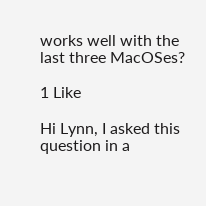works well with the last three MacOSes?

1 Like

Hi Lynn, I asked this question in a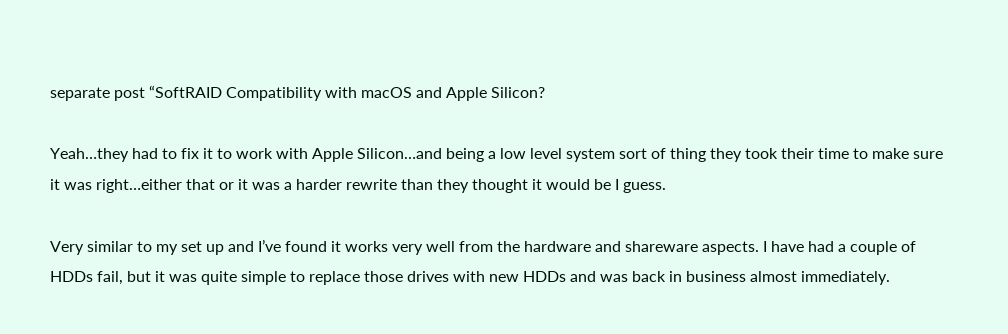separate post “SoftRAID Compatibility with macOS and Apple Silicon?

Yeah…they had to fix it to work with Apple Silicon…and being a low level system sort of thing they took their time to make sure it was right…either that or it was a harder rewrite than they thought it would be I guess.

Very similar to my set up and I’ve found it works very well from the hardware and shareware aspects. I have had a couple of HDDs fail, but it was quite simple to replace those drives with new HDDs and was back in business almost immediately.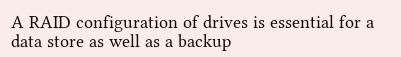A RAID configuration of drives is essential for a data store as well as a backup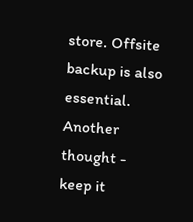store. Offsite backup is also essential. Another thought - keep it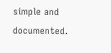simple and documented.